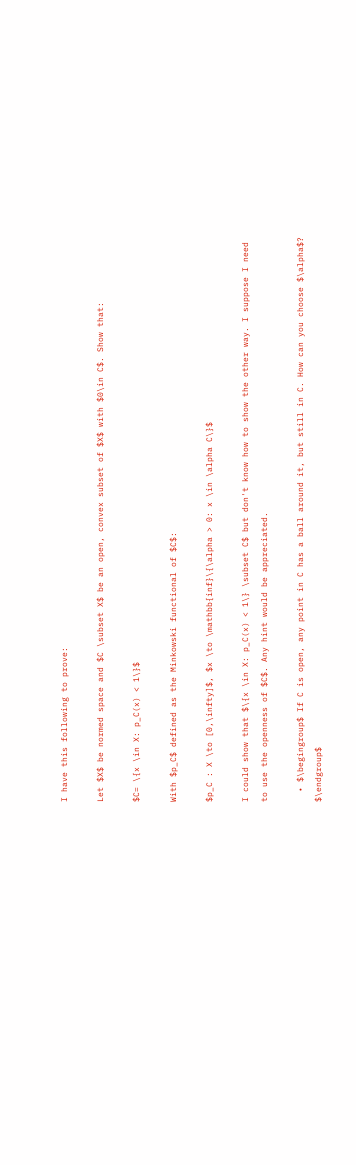I have this following to prove:

Let $X$ be normed space and $C \subset X$ be an open, convex subset of $X$ with $0\in C$. Show that:

$C= \{x \in X: p_C(x) < 1\}$

With $p_C$ defined as the Minkowski functional of $C$:

$p_C : X \to [0,\infty]$, $x \to \mathbb{inf}\{\alpha > 0: x \in \alpha C\}$

I could show that $\{x \in X: p_C(x) < 1\} \subset C$ but don't know how to show the other way. I suppose I need to use the openness of $C$. Any hint would be appreciated.

  • $\begingroup$ If C is open, any point in C has a ball around it, but still in C. How can you choose $\alpha$? $\endgroup$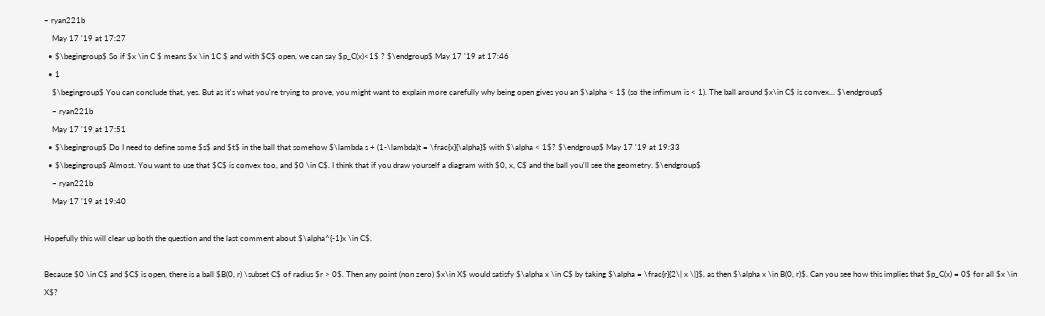– ryan221b
    May 17 '19 at 17:27
  • $\begingroup$ So if $x \in C $ means $x \in 1C $ and with $C$ open, we can say $p_C(x)<1$ ? $\endgroup$ May 17 '19 at 17:46
  • 1
    $\begingroup$ You can conclude that, yes. But as it's what you're trying to prove, you might want to explain more carefully why being open gives you an $\alpha < 1$ (so the infimum is < 1). The ball around $x\in C$ is convex... $\endgroup$
    – ryan221b
    May 17 '19 at 17:51
  • $\begingroup$ Do I need to define some $s$ and $t$ in the ball that somehow $\lambda s + (1-\lambda)t = \frac{x}{\alpha}$ with $\alpha < 1$? $\endgroup$ May 17 '19 at 19:33
  • $\begingroup$ Almost. You want to use that $C$ is convex too, and $0 \in C$. I think that if you draw yourself a diagram with $0, x, C$ and the ball you'll see the geometry. $\endgroup$
    – ryan221b
    May 17 '19 at 19:40

Hopefully this will clear up both the question and the last comment about $\alpha^{-1}x \in C$.

Because $0 \in C$ and $C$ is open, there is a ball $B(0, r) \subset C$ of radius $r > 0$. Then any point (non zero) $x\in X$ would satisfy $\alpha x \in C$ by taking $\alpha = \frac{r}{2\| x \|}$, as then $\alpha x \in B(0, r)$. Can you see how this implies that $p_C(x) = 0$ for all $x \in X$?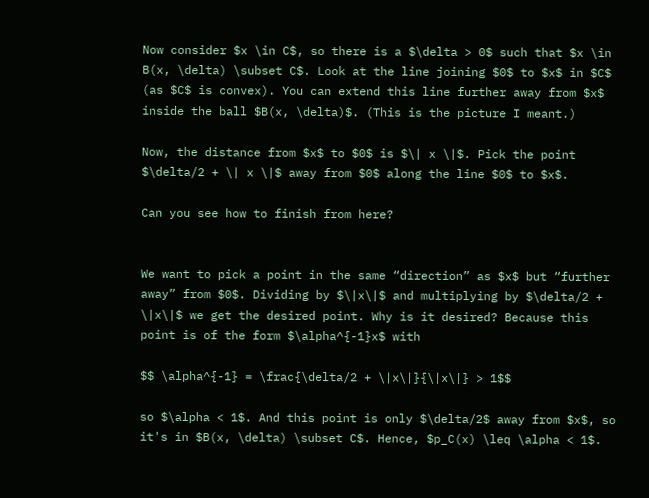Now consider $x \in C$, so there is a $\delta > 0$ such that $x \in B(x, \delta) \subset C$. Look at the line joining $0$ to $x$ in $C$ (as $C$ is convex). You can extend this line further away from $x$ inside the ball $B(x, \delta)$. (This is the picture I meant.)

Now, the distance from $x$ to $0$ is $\| x \|$. Pick the point $\delta/2 + \| x \|$ away from $0$ along the line $0$ to $x$.

Can you see how to finish from here?


We want to pick a point in the same “direction” as $x$ but “further away” from $0$. Dividing by $\|x\|$ and multiplying by $\delta/2 + \|x\|$ we get the desired point. Why is it desired? Because this point is of the form $\alpha^{-1}x$ with

$$ \alpha^{-1} = \frac{\delta/2 + \|x\|}{\|x\|} > 1$$

so $\alpha < 1$. And this point is only $\delta/2$ away from $x$, so it's in $B(x, \delta) \subset C$. Hence, $p_C(x) \leq \alpha < 1$.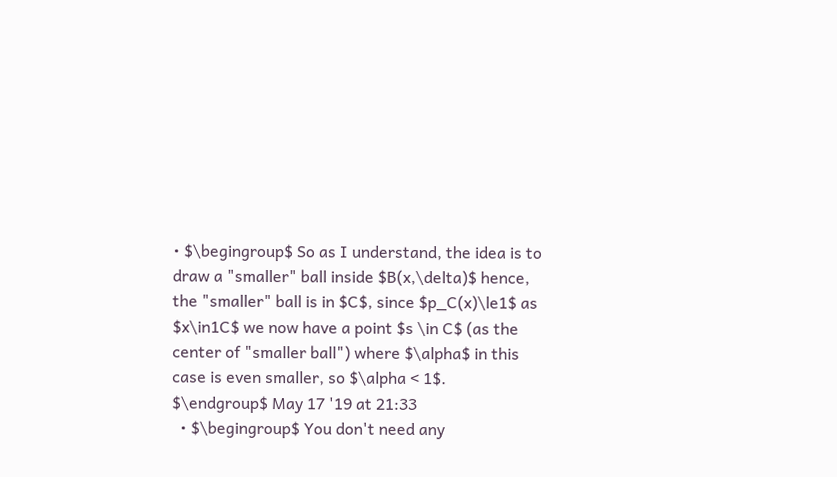• $\begingroup$ So as I understand, the idea is to draw a "smaller" ball inside $B(x,\delta)$ hence, the "smaller" ball is in $C$, since $p_C(x)\le1$ as $x\in1C$ we now have a point $s \in C$ (as the center of "smaller ball") where $\alpha$ in this case is even smaller, so $\alpha < 1$. $\endgroup$ May 17 '19 at 21:33
  • $\begingroup$ You don't need any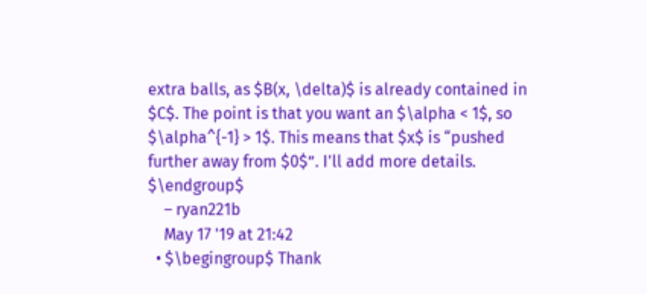extra balls, as $B(x, \delta)$ is already contained in $C$. The point is that you want an $\alpha < 1$, so $\alpha^{-1} > 1$. This means that $x$ is “pushed further away from $0$”. I'll add more details. $\endgroup$
    – ryan221b
    May 17 '19 at 21:42
  • $\begingroup$ Thank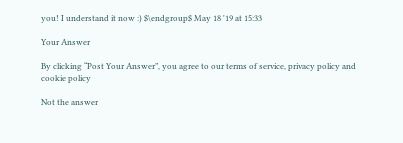you! I understand it now :) $\endgroup$ May 18 '19 at 15:33

Your Answer

By clicking “Post Your Answer”, you agree to our terms of service, privacy policy and cookie policy

Not the answer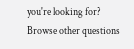you're looking for? Browse other questions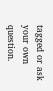tagged or ask your own question.